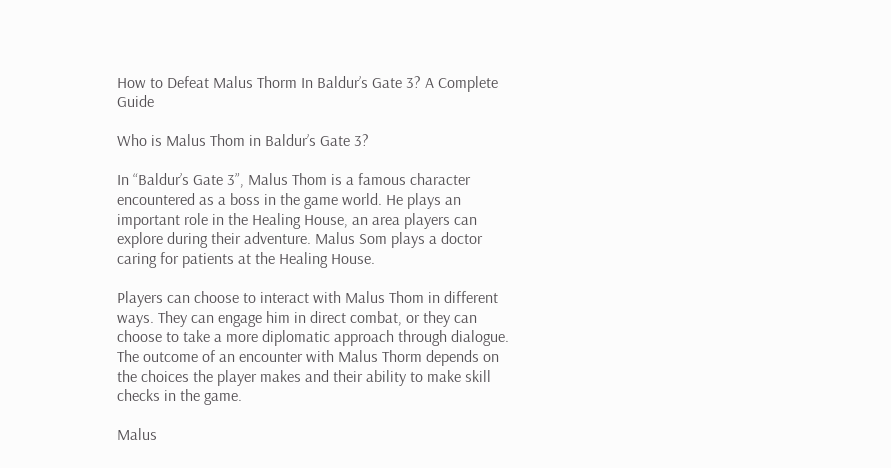How to Defeat Malus Thorm In Baldur’s Gate 3? A Complete Guide

Who is Malus Thom in Baldur’s Gate 3?

In “Baldur’s Gate 3”, Malus Thom is a famous character encountered as a boss in the game world. He plays an important role in the Healing House, an area players can explore during their adventure. Malus Som plays a doctor caring for patients at the Healing House.

Players can choose to interact with Malus Thom in different ways. They can engage him in direct combat, or they can choose to take a more diplomatic approach through dialogue. The outcome of an encounter with Malus Thorm depends on the choices the player makes and their ability to make skill checks in the game.

Malus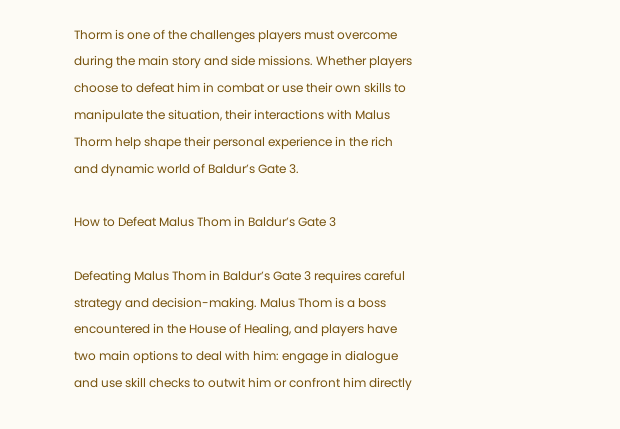Thorm is one of the challenges players must overcome during the main story and side missions. Whether players choose to defeat him in combat or use their own skills to manipulate the situation, their interactions with Malus Thorm help shape their personal experience in the rich and dynamic world of Baldur’s Gate 3.

How to Defeat Malus Thom in Baldur’s Gate 3

Defeating Malus Thom in Baldur’s Gate 3 requires careful strategy and decision-making. Malus Thom is a boss encountered in the House of Healing, and players have two main options to deal with him: engage in dialogue and use skill checks to outwit him or confront him directly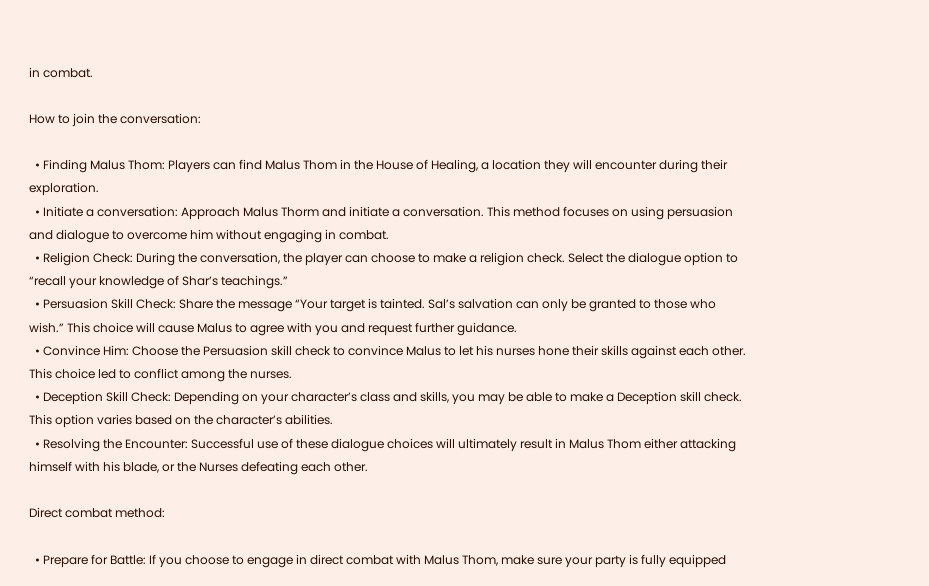in combat.

How to join the conversation:

  • Finding Malus Thom: Players can find Malus Thom in the House of Healing, a location they will encounter during their exploration.
  • Initiate a conversation: Approach Malus Thorm and initiate a conversation. This method focuses on using persuasion and dialogue to overcome him without engaging in combat.
  • Religion Check: During the conversation, the player can choose to make a religion check. Select the dialogue option to “recall your knowledge of Shar’s teachings.”
  • Persuasion Skill Check: Share the message “Your target is tainted. Sal’s salvation can only be granted to those who wish.” This choice will cause Malus to agree with you and request further guidance.
  • Convince Him: Choose the Persuasion skill check to convince Malus to let his nurses hone their skills against each other. This choice led to conflict among the nurses.
  • Deception Skill Check: Depending on your character’s class and skills, you may be able to make a Deception skill check. This option varies based on the character’s abilities.
  • Resolving the Encounter: Successful use of these dialogue choices will ultimately result in Malus Thom either attacking himself with his blade, or the Nurses defeating each other.

Direct combat method:

  • Prepare for Battle: If you choose to engage in direct combat with Malus Thom, make sure your party is fully equipped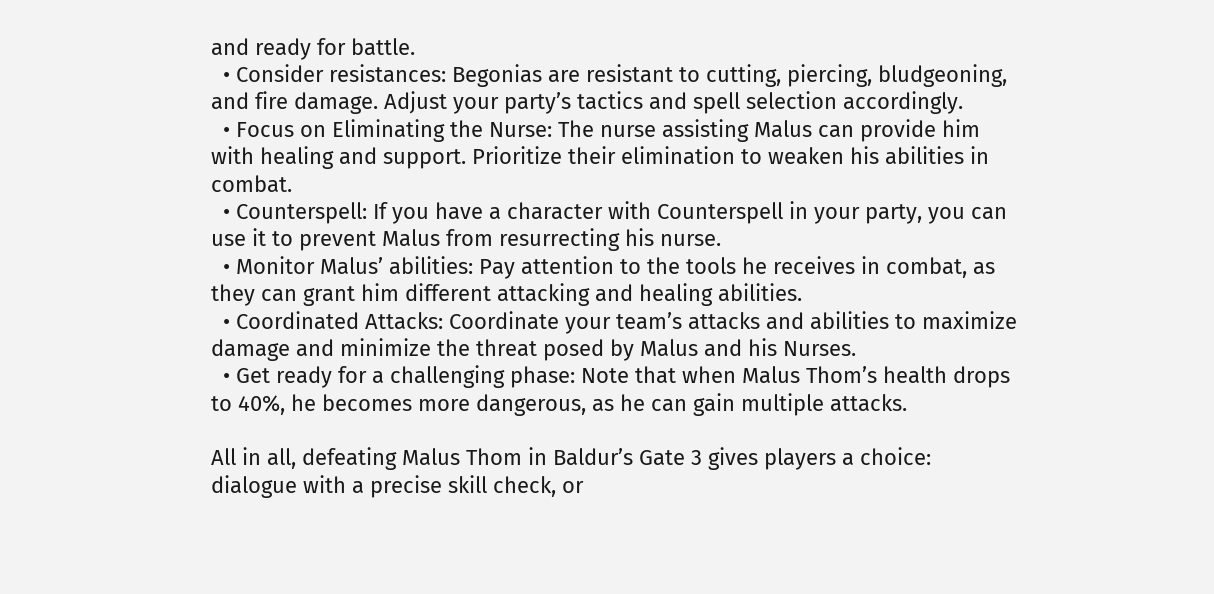and ready for battle.
  • Consider resistances: Begonias are resistant to cutting, piercing, bludgeoning, and fire damage. Adjust your party’s tactics and spell selection accordingly.
  • Focus on Eliminating the Nurse: The nurse assisting Malus can provide him with healing and support. Prioritize their elimination to weaken his abilities in combat.
  • Counterspell: If you have a character with Counterspell in your party, you can use it to prevent Malus from resurrecting his nurse.
  • Monitor Malus’ abilities: Pay attention to the tools he receives in combat, as they can grant him different attacking and healing abilities.
  • Coordinated Attacks: Coordinate your team’s attacks and abilities to maximize damage and minimize the threat posed by Malus and his Nurses.
  • Get ready for a challenging phase: Note that when Malus Thom’s health drops to 40%, he becomes more dangerous, as he can gain multiple attacks.

All in all, defeating Malus Thom in Baldur’s Gate 3 gives players a choice: dialogue with a precise skill check, or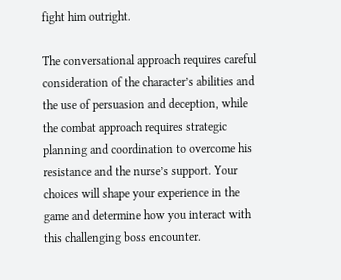fight him outright.

The conversational approach requires careful consideration of the character’s abilities and the use of persuasion and deception, while the combat approach requires strategic planning and coordination to overcome his resistance and the nurse’s support. Your choices will shape your experience in the game and determine how you interact with this challenging boss encounter.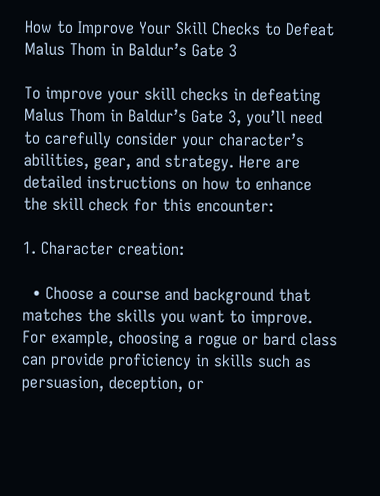How to Improve Your Skill Checks to Defeat Malus Thom in Baldur’s Gate 3

To improve your skill checks in defeating Malus Thom in Baldur’s Gate 3, you’ll need to carefully consider your character’s abilities, gear, and strategy. Here are detailed instructions on how to enhance the skill check for this encounter:

1. Character creation:

  • Choose a course and background that matches the skills you want to improve. For example, choosing a rogue or bard class can provide proficiency in skills such as persuasion, deception, or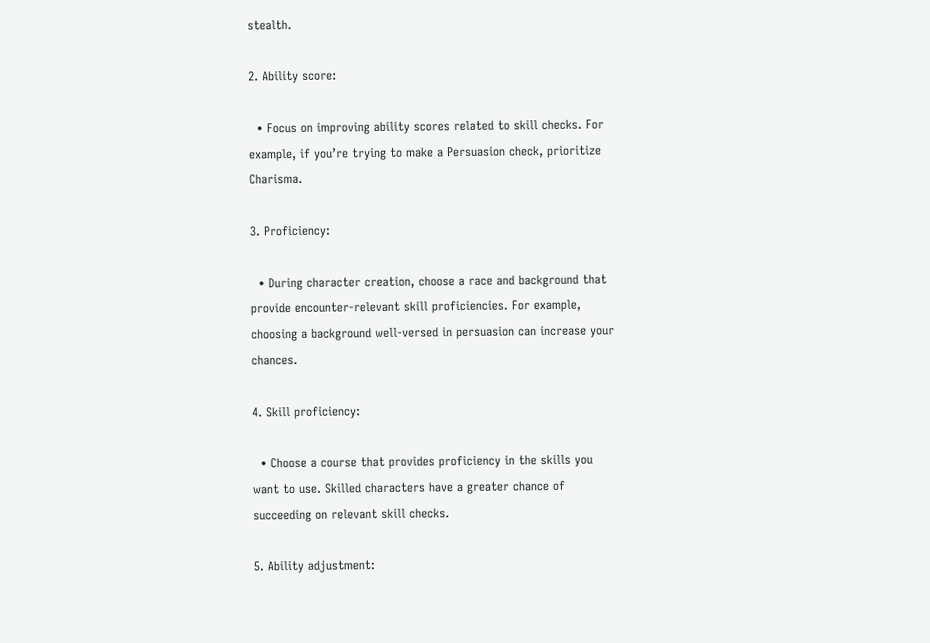stealth.

2. Ability score:

  • Focus on improving ability scores related to skill checks. For example, if you’re trying to make a Persuasion check, prioritize Charisma.

3. Proficiency:

  • During character creation, choose a race and background that provide encounter-relevant skill proficiencies. For example, choosing a background well-versed in persuasion can increase your chances.

4. Skill proficiency:

  • Choose a course that provides proficiency in the skills you want to use. Skilled characters have a greater chance of succeeding on relevant skill checks.

5. Ability adjustment: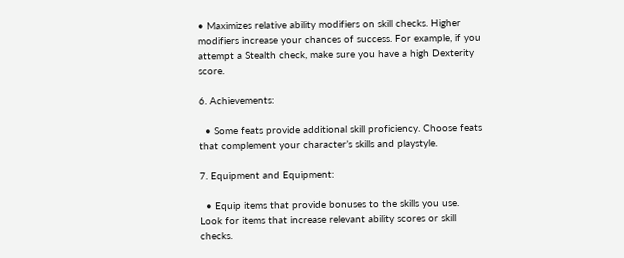• Maximizes relative ability modifiers on skill checks. Higher modifiers increase your chances of success. For example, if you attempt a Stealth check, make sure you have a high Dexterity score.

6. Achievements:

  • Some feats provide additional skill proficiency. Choose feats that complement your character’s skills and playstyle.

7. Equipment and Equipment:

  • Equip items that provide bonuses to the skills you use. Look for items that increase relevant ability scores or skill checks.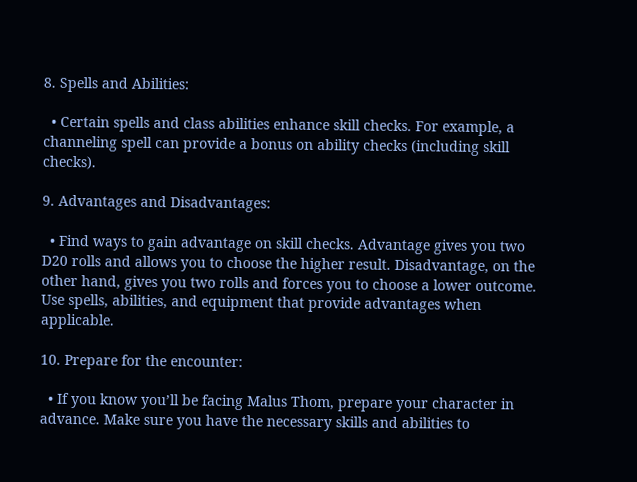8. Spells and Abilities:

  • Certain spells and class abilities enhance skill checks. For example, a channeling spell can provide a bonus on ability checks (including skill checks).

9. Advantages and Disadvantages:

  • Find ways to gain advantage on skill checks. Advantage gives you two D20 rolls and allows you to choose the higher result. Disadvantage, on the other hand, gives you two rolls and forces you to choose a lower outcome. Use spells, abilities, and equipment that provide advantages when applicable.

10. Prepare for the encounter:

  • If you know you’ll be facing Malus Thom, prepare your character in advance. Make sure you have the necessary skills and abilities to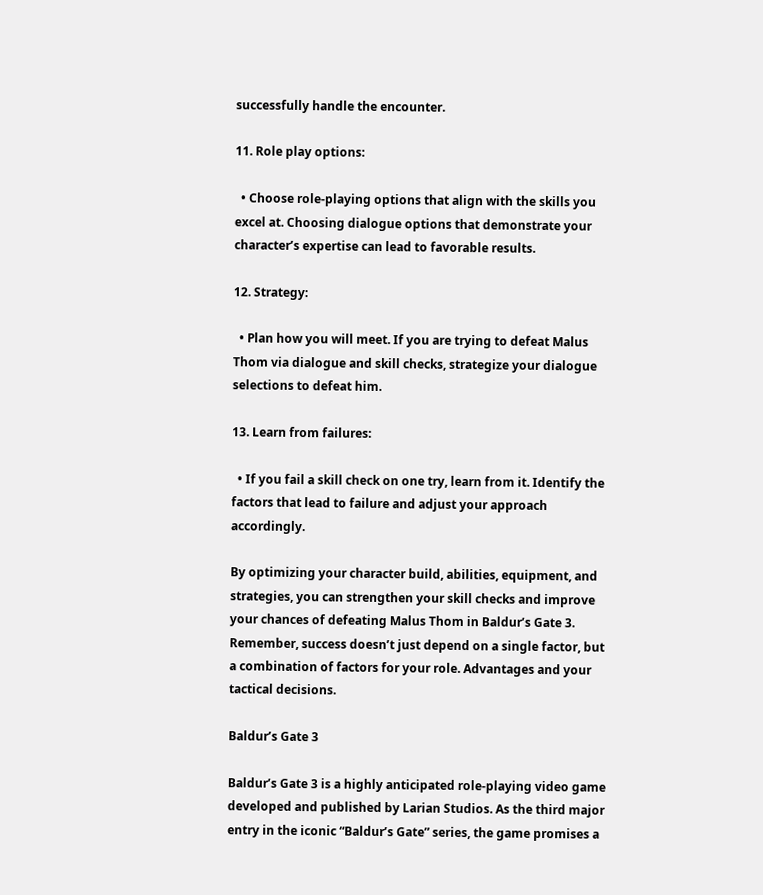successfully handle the encounter.

11. Role play options:

  • Choose role-playing options that align with the skills you excel at. Choosing dialogue options that demonstrate your character’s expertise can lead to favorable results.

12. Strategy:

  • Plan how you will meet. If you are trying to defeat Malus Thom via dialogue and skill checks, strategize your dialogue selections to defeat him.

13. Learn from failures:

  • If you fail a skill check on one try, learn from it. Identify the factors that lead to failure and adjust your approach accordingly.

By optimizing your character build, abilities, equipment, and strategies, you can strengthen your skill checks and improve your chances of defeating Malus Thom in Baldur’s Gate 3. Remember, success doesn’t just depend on a single factor, but a combination of factors for your role. Advantages and your tactical decisions.

Baldur’s Gate 3

Baldur’s Gate 3 is a highly anticipated role-playing video game developed and published by Larian Studios. As the third major entry in the iconic “Baldur’s Gate” series, the game promises a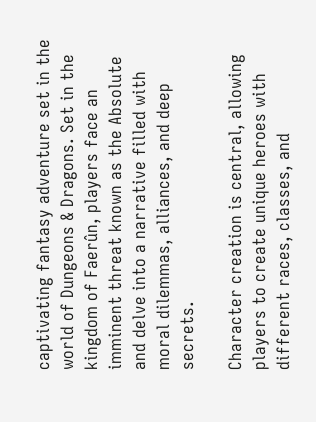captivating fantasy adventure set in the world of Dungeons & Dragons. Set in the kingdom of Faerûn, players face an imminent threat known as the Absolute and delve into a narrative filled with moral dilemmas, alliances, and deep secrets.

Character creation is central, allowing players to create unique heroes with different races, classes, and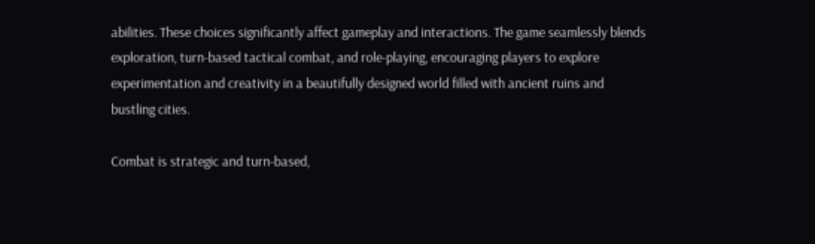abilities. These choices significantly affect gameplay and interactions. The game seamlessly blends exploration, turn-based tactical combat, and role-playing, encouraging players to explore experimentation and creativity in a beautifully designed world filled with ancient ruins and bustling cities.

Combat is strategic and turn-based,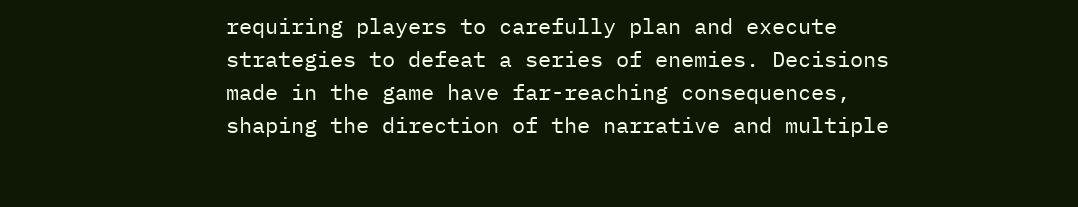requiring players to carefully plan and execute strategies to defeat a series of enemies. Decisions made in the game have far-reaching consequences, shaping the direction of the narrative and multiple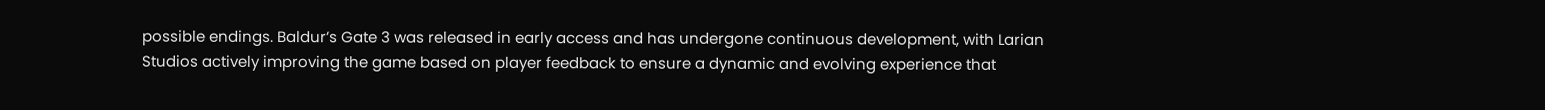possible endings. Baldur’s Gate 3 was released in early access and has undergone continuous development, with Larian Studios actively improving the game based on player feedback to ensure a dynamic and evolving experience that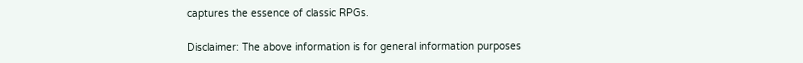captures the essence of classic RPGs.

Disclaimer: The above information is for general information purposes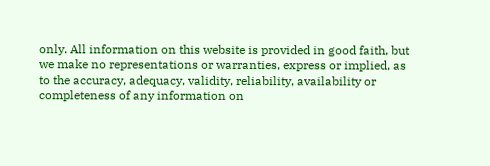only. All information on this website is provided in good faith, but we make no representations or warranties, express or implied, as to the accuracy, adequacy, validity, reliability, availability or completeness of any information on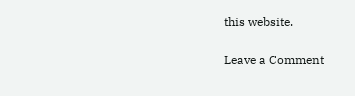this website.

Leave a Comment